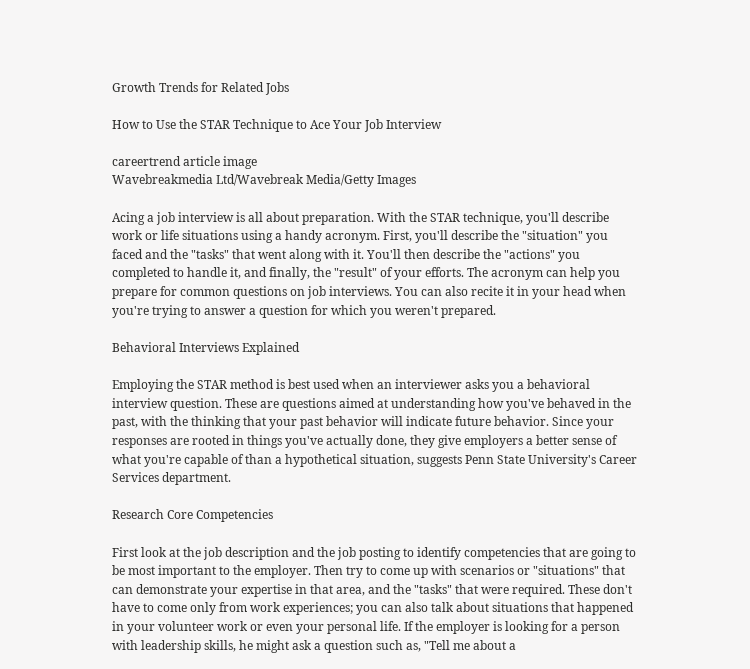Growth Trends for Related Jobs

How to Use the STAR Technique to Ace Your Job Interview

careertrend article image
Wavebreakmedia Ltd/Wavebreak Media/Getty Images

Acing a job interview is all about preparation. With the STAR technique, you'll describe work or life situations using a handy acronym. First, you'll describe the "situation" you faced and the "tasks" that went along with it. You'll then describe the "actions" you completed to handle it, and finally, the "result" of your efforts. The acronym can help you prepare for common questions on job interviews. You can also recite it in your head when you're trying to answer a question for which you weren't prepared.

Behavioral Interviews Explained

Employing the STAR method is best used when an interviewer asks you a behavioral interview question. These are questions aimed at understanding how you've behaved in the past, with the thinking that your past behavior will indicate future behavior. Since your responses are rooted in things you've actually done, they give employers a better sense of what you're capable of than a hypothetical situation, suggests Penn State University's Career Services department.

Research Core Competencies

First look at the job description and the job posting to identify competencies that are going to be most important to the employer. Then try to come up with scenarios or "situations" that can demonstrate your expertise in that area, and the "tasks" that were required. These don't have to come only from work experiences; you can also talk about situations that happened in your volunteer work or even your personal life. If the employer is looking for a person with leadership skills, he might ask a question such as, "Tell me about a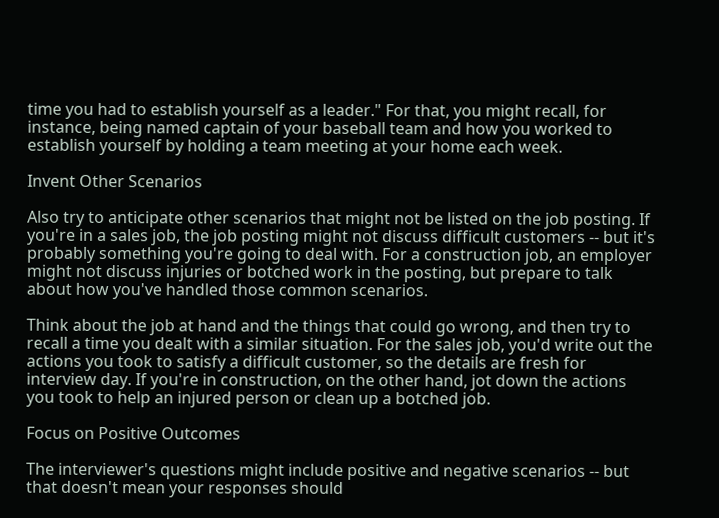time you had to establish yourself as a leader." For that, you might recall, for instance, being named captain of your baseball team and how you worked to establish yourself by holding a team meeting at your home each week.

Invent Other Scenarios

Also try to anticipate other scenarios that might not be listed on the job posting. If you're in a sales job, the job posting might not discuss difficult customers -- but it's probably something you're going to deal with. For a construction job, an employer might not discuss injuries or botched work in the posting, but prepare to talk about how you've handled those common scenarios.

Think about the job at hand and the things that could go wrong, and then try to recall a time you dealt with a similar situation. For the sales job, you'd write out the actions you took to satisfy a difficult customer, so the details are fresh for interview day. If you're in construction, on the other hand, jot down the actions you took to help an injured person or clean up a botched job.

Focus on Positive Outcomes

The interviewer's questions might include positive and negative scenarios -- but that doesn't mean your responses should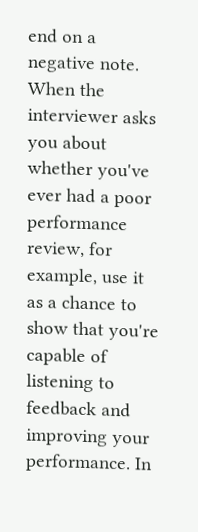end on a negative note. When the interviewer asks you about whether you've ever had a poor performance review, for example, use it as a chance to show that you're capable of listening to feedback and improving your performance. In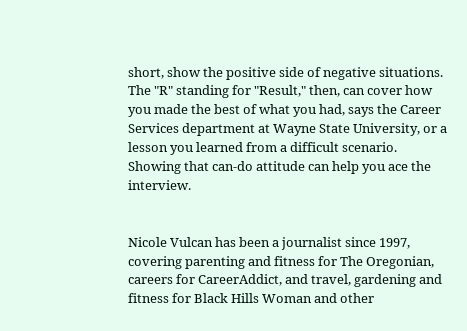short, show the positive side of negative situations. The "R" standing for "Result," then, can cover how you made the best of what you had, says the Career Services department at Wayne State University, or a lesson you learned from a difficult scenario. Showing that can-do attitude can help you ace the interview.


Nicole Vulcan has been a journalist since 1997, covering parenting and fitness for The Oregonian, careers for CareerAddict, and travel, gardening and fitness for Black Hills Woman and other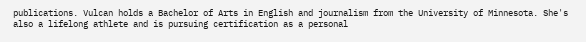publications. Vulcan holds a Bachelor of Arts in English and journalism from the University of Minnesota. She's also a lifelong athlete and is pursuing certification as a personal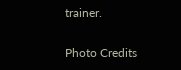trainer.

Photo Credits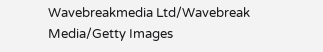Wavebreakmedia Ltd/Wavebreak Media/Getty Images